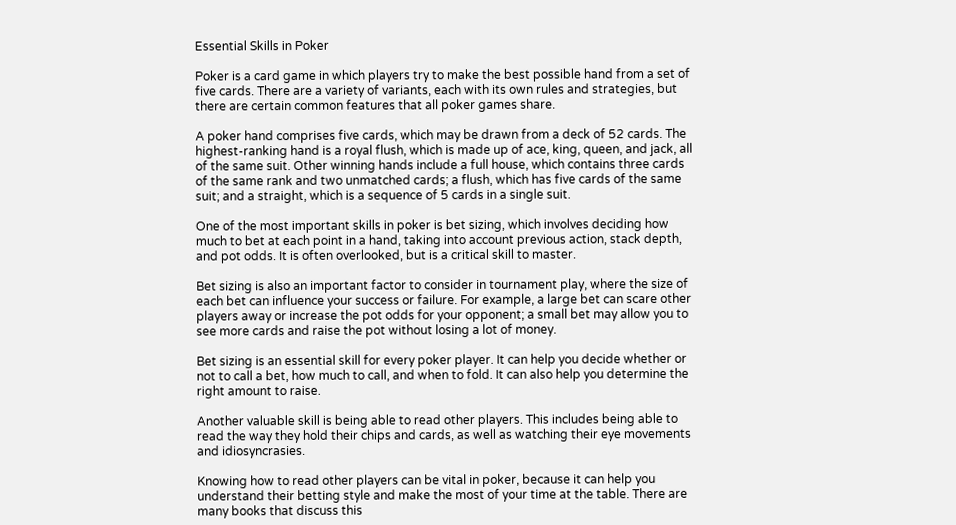Essential Skills in Poker

Poker is a card game in which players try to make the best possible hand from a set of five cards. There are a variety of variants, each with its own rules and strategies, but there are certain common features that all poker games share.

A poker hand comprises five cards, which may be drawn from a deck of 52 cards. The highest-ranking hand is a royal flush, which is made up of ace, king, queen, and jack, all of the same suit. Other winning hands include a full house, which contains three cards of the same rank and two unmatched cards; a flush, which has five cards of the same suit; and a straight, which is a sequence of 5 cards in a single suit.

One of the most important skills in poker is bet sizing, which involves deciding how much to bet at each point in a hand, taking into account previous action, stack depth, and pot odds. It is often overlooked, but is a critical skill to master.

Bet sizing is also an important factor to consider in tournament play, where the size of each bet can influence your success or failure. For example, a large bet can scare other players away or increase the pot odds for your opponent; a small bet may allow you to see more cards and raise the pot without losing a lot of money.

Bet sizing is an essential skill for every poker player. It can help you decide whether or not to call a bet, how much to call, and when to fold. It can also help you determine the right amount to raise.

Another valuable skill is being able to read other players. This includes being able to read the way they hold their chips and cards, as well as watching their eye movements and idiosyncrasies.

Knowing how to read other players can be vital in poker, because it can help you understand their betting style and make the most of your time at the table. There are many books that discuss this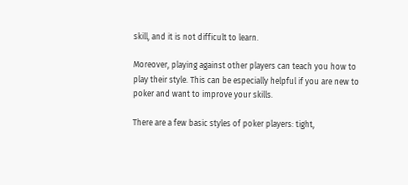skill, and it is not difficult to learn.

Moreover, playing against other players can teach you how to play their style. This can be especially helpful if you are new to poker and want to improve your skills.

There are a few basic styles of poker players: tight,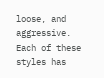loose, and aggressive. Each of these styles has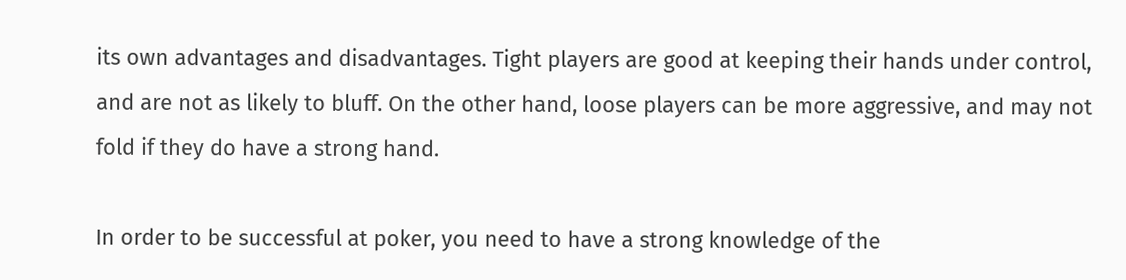its own advantages and disadvantages. Tight players are good at keeping their hands under control, and are not as likely to bluff. On the other hand, loose players can be more aggressive, and may not fold if they do have a strong hand.

In order to be successful at poker, you need to have a strong knowledge of the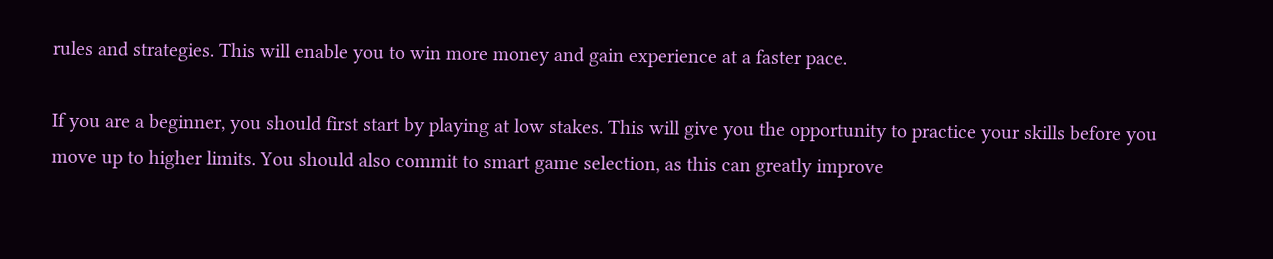rules and strategies. This will enable you to win more money and gain experience at a faster pace.

If you are a beginner, you should first start by playing at low stakes. This will give you the opportunity to practice your skills before you move up to higher limits. You should also commit to smart game selection, as this can greatly improve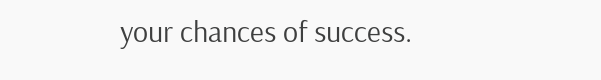your chances of success.